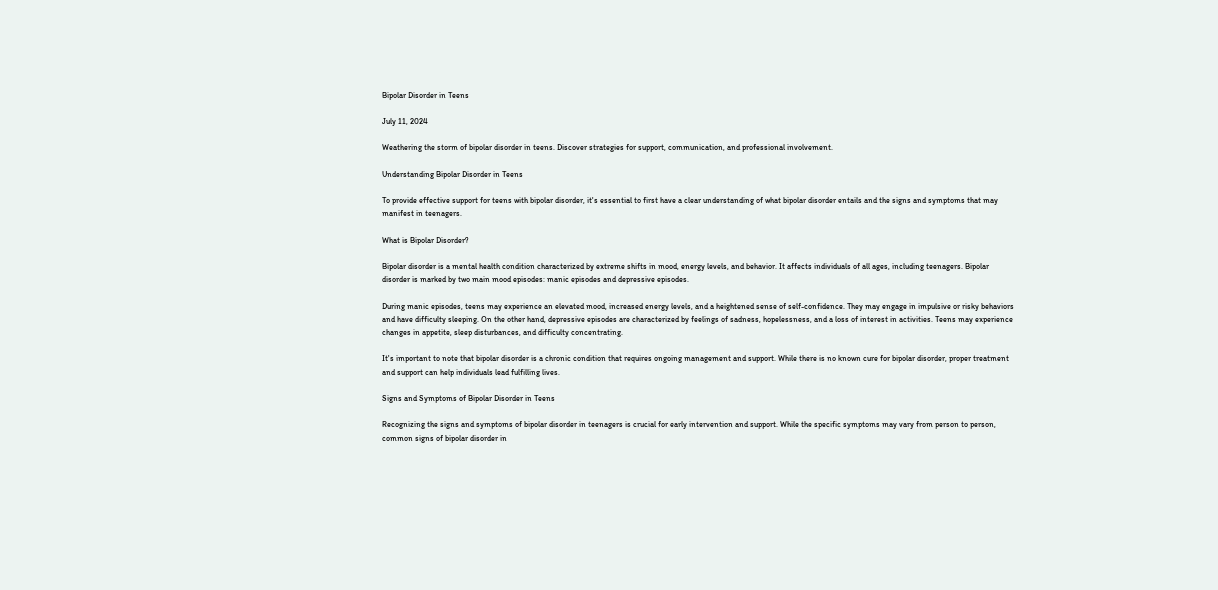Bipolar Disorder in Teens

July 11, 2024

Weathering the storm of bipolar disorder in teens. Discover strategies for support, communication, and professional involvement.

Understanding Bipolar Disorder in Teens

To provide effective support for teens with bipolar disorder, it's essential to first have a clear understanding of what bipolar disorder entails and the signs and symptoms that may manifest in teenagers.

What is Bipolar Disorder?

Bipolar disorder is a mental health condition characterized by extreme shifts in mood, energy levels, and behavior. It affects individuals of all ages, including teenagers. Bipolar disorder is marked by two main mood episodes: manic episodes and depressive episodes.

During manic episodes, teens may experience an elevated mood, increased energy levels, and a heightened sense of self-confidence. They may engage in impulsive or risky behaviors and have difficulty sleeping. On the other hand, depressive episodes are characterized by feelings of sadness, hopelessness, and a loss of interest in activities. Teens may experience changes in appetite, sleep disturbances, and difficulty concentrating.

It's important to note that bipolar disorder is a chronic condition that requires ongoing management and support. While there is no known cure for bipolar disorder, proper treatment and support can help individuals lead fulfilling lives.

Signs and Symptoms of Bipolar Disorder in Teens

Recognizing the signs and symptoms of bipolar disorder in teenagers is crucial for early intervention and support. While the specific symptoms may vary from person to person, common signs of bipolar disorder in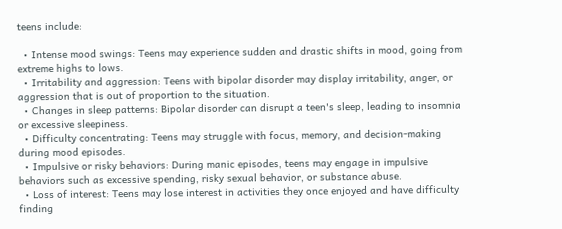teens include:

  • Intense mood swings: Teens may experience sudden and drastic shifts in mood, going from extreme highs to lows.
  • Irritability and aggression: Teens with bipolar disorder may display irritability, anger, or aggression that is out of proportion to the situation.
  • Changes in sleep patterns: Bipolar disorder can disrupt a teen's sleep, leading to insomnia or excessive sleepiness.
  • Difficulty concentrating: Teens may struggle with focus, memory, and decision-making during mood episodes.
  • Impulsive or risky behaviors: During manic episodes, teens may engage in impulsive behaviors such as excessive spending, risky sexual behavior, or substance abuse.
  • Loss of interest: Teens may lose interest in activities they once enjoyed and have difficulty finding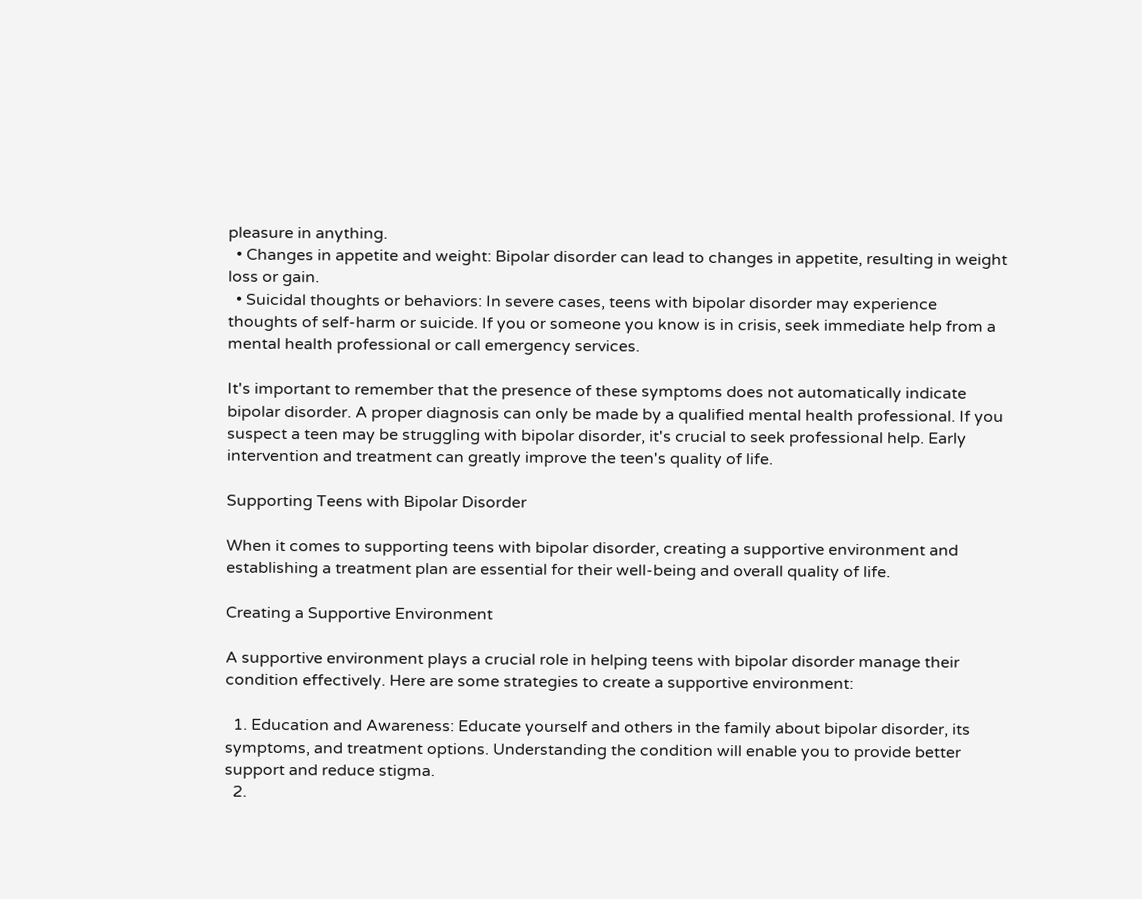pleasure in anything.
  • Changes in appetite and weight: Bipolar disorder can lead to changes in appetite, resulting in weight loss or gain.
  • Suicidal thoughts or behaviors: In severe cases, teens with bipolar disorder may experience thoughts of self-harm or suicide. If you or someone you know is in crisis, seek immediate help from a mental health professional or call emergency services.

It's important to remember that the presence of these symptoms does not automatically indicate bipolar disorder. A proper diagnosis can only be made by a qualified mental health professional. If you suspect a teen may be struggling with bipolar disorder, it's crucial to seek professional help. Early intervention and treatment can greatly improve the teen's quality of life.

Supporting Teens with Bipolar Disorder

When it comes to supporting teens with bipolar disorder, creating a supportive environment and establishing a treatment plan are essential for their well-being and overall quality of life.

Creating a Supportive Environment

A supportive environment plays a crucial role in helping teens with bipolar disorder manage their condition effectively. Here are some strategies to create a supportive environment:

  1. Education and Awareness: Educate yourself and others in the family about bipolar disorder, its symptoms, and treatment options. Understanding the condition will enable you to provide better support and reduce stigma.
  2.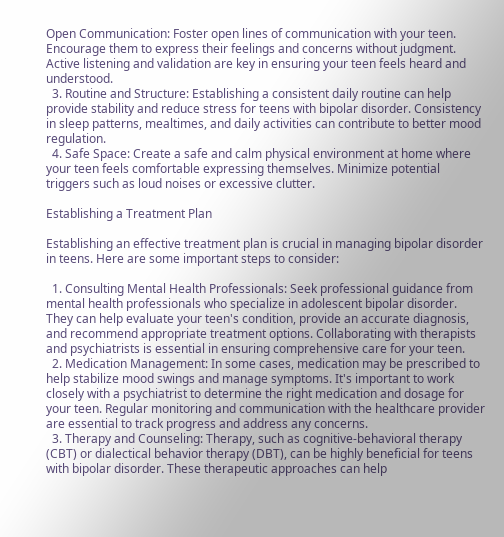Open Communication: Foster open lines of communication with your teen. Encourage them to express their feelings and concerns without judgment. Active listening and validation are key in ensuring your teen feels heard and understood.
  3. Routine and Structure: Establishing a consistent daily routine can help provide stability and reduce stress for teens with bipolar disorder. Consistency in sleep patterns, mealtimes, and daily activities can contribute to better mood regulation.
  4. Safe Space: Create a safe and calm physical environment at home where your teen feels comfortable expressing themselves. Minimize potential triggers such as loud noises or excessive clutter.

Establishing a Treatment Plan

Establishing an effective treatment plan is crucial in managing bipolar disorder in teens. Here are some important steps to consider:

  1. Consulting Mental Health Professionals: Seek professional guidance from mental health professionals who specialize in adolescent bipolar disorder. They can help evaluate your teen's condition, provide an accurate diagnosis, and recommend appropriate treatment options. Collaborating with therapists and psychiatrists is essential in ensuring comprehensive care for your teen.
  2. Medication Management: In some cases, medication may be prescribed to help stabilize mood swings and manage symptoms. It's important to work closely with a psychiatrist to determine the right medication and dosage for your teen. Regular monitoring and communication with the healthcare provider are essential to track progress and address any concerns.
  3. Therapy and Counseling: Therapy, such as cognitive-behavioral therapy (CBT) or dialectical behavior therapy (DBT), can be highly beneficial for teens with bipolar disorder. These therapeutic approaches can help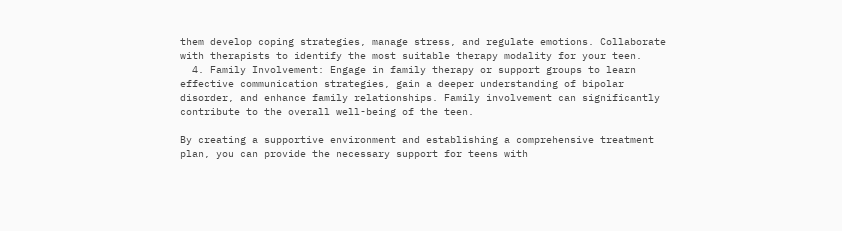them develop coping strategies, manage stress, and regulate emotions. Collaborate with therapists to identify the most suitable therapy modality for your teen.
  4. Family Involvement: Engage in family therapy or support groups to learn effective communication strategies, gain a deeper understanding of bipolar disorder, and enhance family relationships. Family involvement can significantly contribute to the overall well-being of the teen.

By creating a supportive environment and establishing a comprehensive treatment plan, you can provide the necessary support for teens with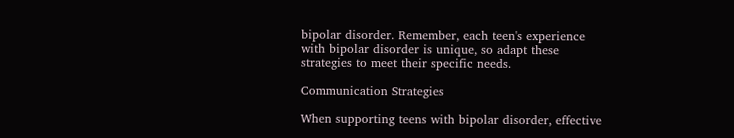bipolar disorder. Remember, each teen's experience with bipolar disorder is unique, so adapt these strategies to meet their specific needs.

Communication Strategies

When supporting teens with bipolar disorder, effective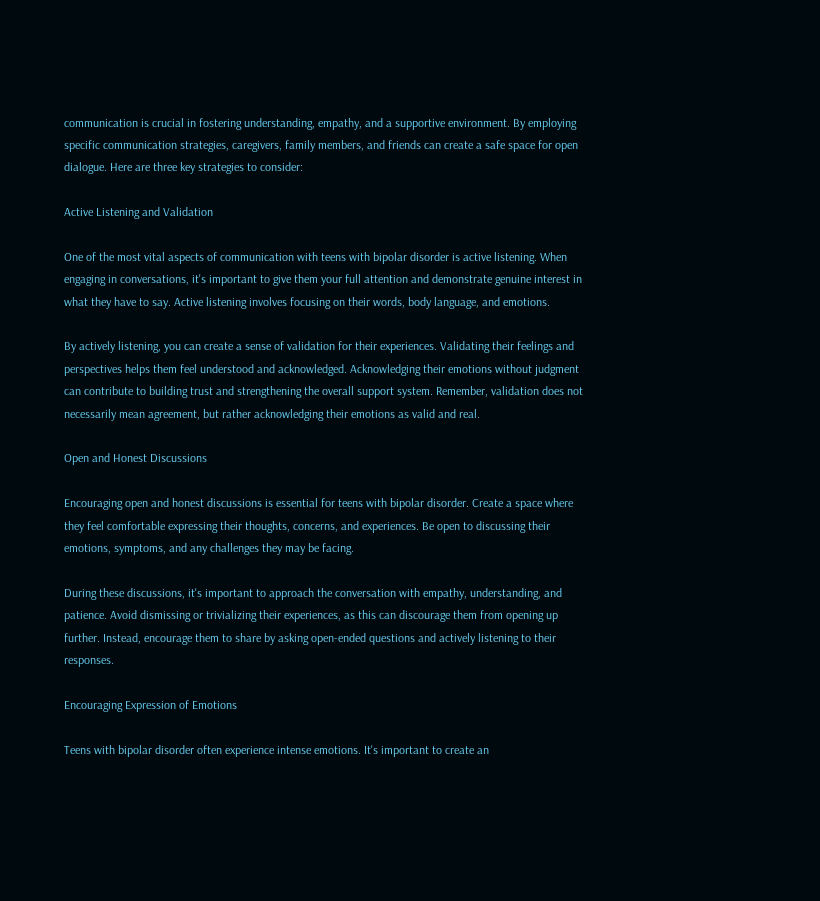communication is crucial in fostering understanding, empathy, and a supportive environment. By employing specific communication strategies, caregivers, family members, and friends can create a safe space for open dialogue. Here are three key strategies to consider:

Active Listening and Validation

One of the most vital aspects of communication with teens with bipolar disorder is active listening. When engaging in conversations, it's important to give them your full attention and demonstrate genuine interest in what they have to say. Active listening involves focusing on their words, body language, and emotions.

By actively listening, you can create a sense of validation for their experiences. Validating their feelings and perspectives helps them feel understood and acknowledged. Acknowledging their emotions without judgment can contribute to building trust and strengthening the overall support system. Remember, validation does not necessarily mean agreement, but rather acknowledging their emotions as valid and real.

Open and Honest Discussions

Encouraging open and honest discussions is essential for teens with bipolar disorder. Create a space where they feel comfortable expressing their thoughts, concerns, and experiences. Be open to discussing their emotions, symptoms, and any challenges they may be facing.

During these discussions, it's important to approach the conversation with empathy, understanding, and patience. Avoid dismissing or trivializing their experiences, as this can discourage them from opening up further. Instead, encourage them to share by asking open-ended questions and actively listening to their responses.

Encouraging Expression of Emotions

Teens with bipolar disorder often experience intense emotions. It's important to create an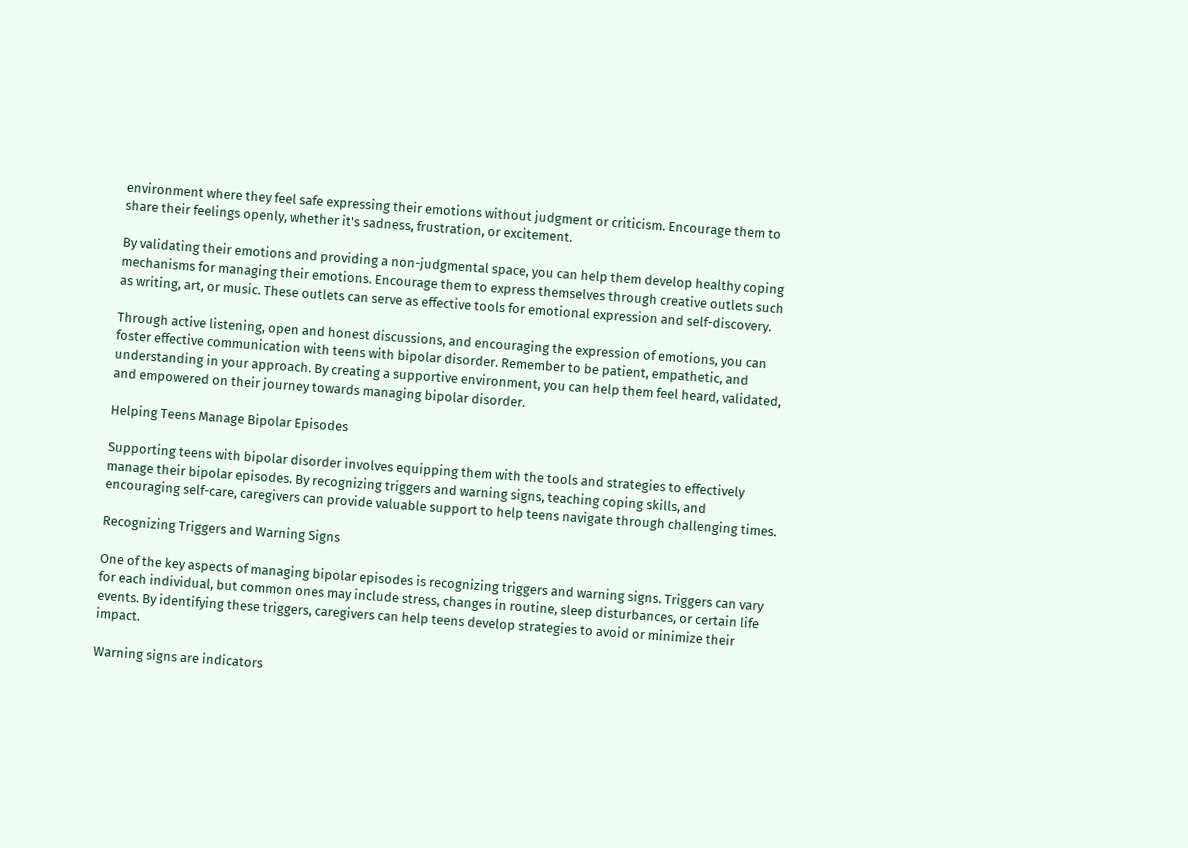environment where they feel safe expressing their emotions without judgment or criticism. Encourage them to share their feelings openly, whether it's sadness, frustration, or excitement.

By validating their emotions and providing a non-judgmental space, you can help them develop healthy coping mechanisms for managing their emotions. Encourage them to express themselves through creative outlets such as writing, art, or music. These outlets can serve as effective tools for emotional expression and self-discovery.

Through active listening, open and honest discussions, and encouraging the expression of emotions, you can foster effective communication with teens with bipolar disorder. Remember to be patient, empathetic, and understanding in your approach. By creating a supportive environment, you can help them feel heard, validated, and empowered on their journey towards managing bipolar disorder.

Helping Teens Manage Bipolar Episodes

Supporting teens with bipolar disorder involves equipping them with the tools and strategies to effectively manage their bipolar episodes. By recognizing triggers and warning signs, teaching coping skills, and encouraging self-care, caregivers can provide valuable support to help teens navigate through challenging times.

Recognizing Triggers and Warning Signs

One of the key aspects of managing bipolar episodes is recognizing triggers and warning signs. Triggers can vary for each individual, but common ones may include stress, changes in routine, sleep disturbances, or certain life events. By identifying these triggers, caregivers can help teens develop strategies to avoid or minimize their impact.

Warning signs are indicators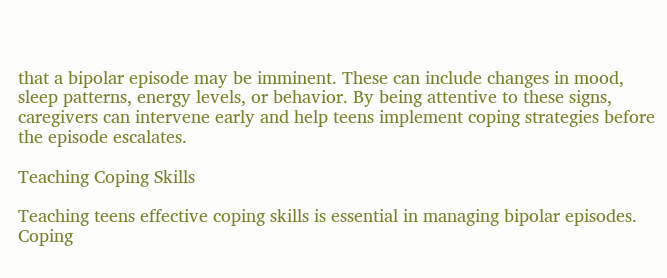that a bipolar episode may be imminent. These can include changes in mood, sleep patterns, energy levels, or behavior. By being attentive to these signs, caregivers can intervene early and help teens implement coping strategies before the episode escalates.

Teaching Coping Skills

Teaching teens effective coping skills is essential in managing bipolar episodes. Coping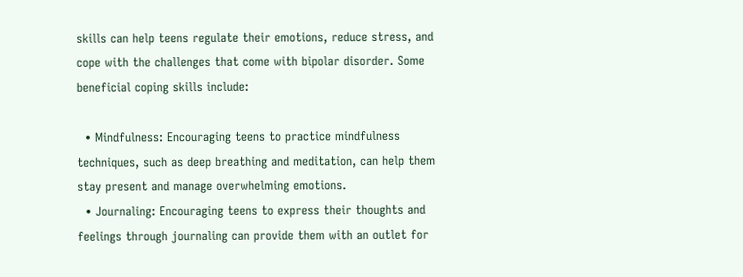skills can help teens regulate their emotions, reduce stress, and cope with the challenges that come with bipolar disorder. Some beneficial coping skills include:

  • Mindfulness: Encouraging teens to practice mindfulness techniques, such as deep breathing and meditation, can help them stay present and manage overwhelming emotions.
  • Journaling: Encouraging teens to express their thoughts and feelings through journaling can provide them with an outlet for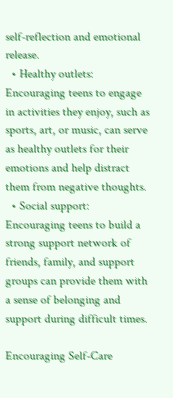self-reflection and emotional release.
  • Healthy outlets: Encouraging teens to engage in activities they enjoy, such as sports, art, or music, can serve as healthy outlets for their emotions and help distract them from negative thoughts.
  • Social support: Encouraging teens to build a strong support network of friends, family, and support groups can provide them with a sense of belonging and support during difficult times.

Encouraging Self-Care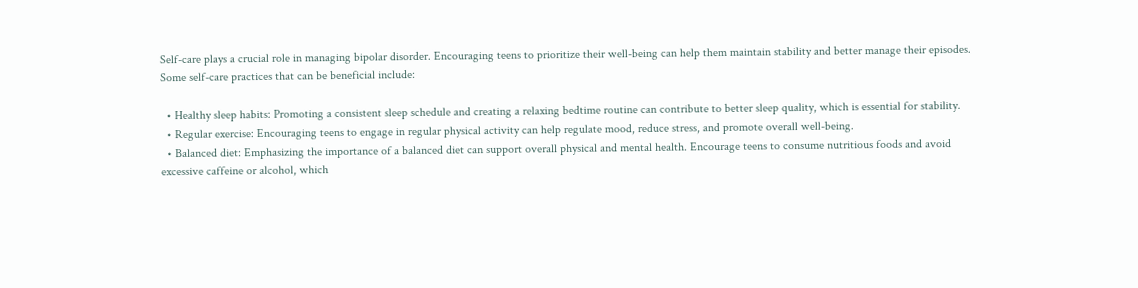Self-care plays a crucial role in managing bipolar disorder. Encouraging teens to prioritize their well-being can help them maintain stability and better manage their episodes. Some self-care practices that can be beneficial include:

  • Healthy sleep habits: Promoting a consistent sleep schedule and creating a relaxing bedtime routine can contribute to better sleep quality, which is essential for stability.
  • Regular exercise: Encouraging teens to engage in regular physical activity can help regulate mood, reduce stress, and promote overall well-being.
  • Balanced diet: Emphasizing the importance of a balanced diet can support overall physical and mental health. Encourage teens to consume nutritious foods and avoid excessive caffeine or alcohol, which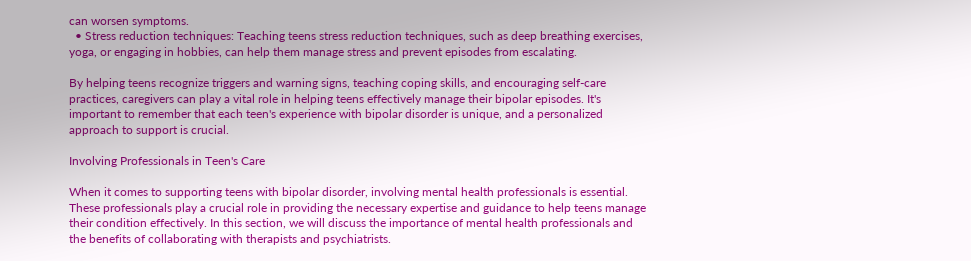can worsen symptoms.
  • Stress reduction techniques: Teaching teens stress reduction techniques, such as deep breathing exercises, yoga, or engaging in hobbies, can help them manage stress and prevent episodes from escalating.

By helping teens recognize triggers and warning signs, teaching coping skills, and encouraging self-care practices, caregivers can play a vital role in helping teens effectively manage their bipolar episodes. It's important to remember that each teen's experience with bipolar disorder is unique, and a personalized approach to support is crucial.

Involving Professionals in Teen's Care

When it comes to supporting teens with bipolar disorder, involving mental health professionals is essential. These professionals play a crucial role in providing the necessary expertise and guidance to help teens manage their condition effectively. In this section, we will discuss the importance of mental health professionals and the benefits of collaborating with therapists and psychiatrists.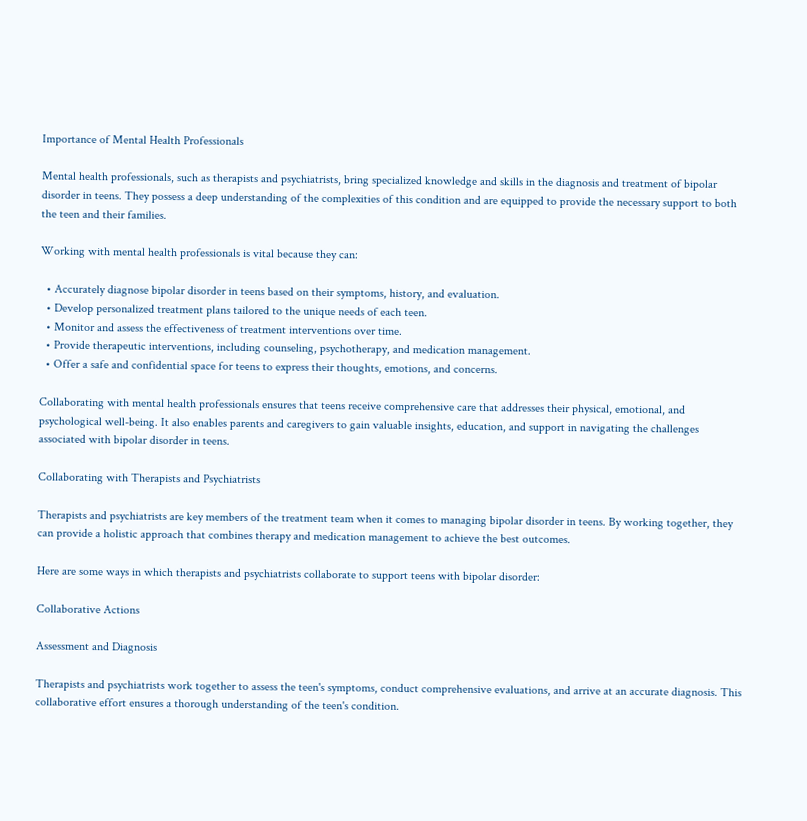Importance of Mental Health Professionals

Mental health professionals, such as therapists and psychiatrists, bring specialized knowledge and skills in the diagnosis and treatment of bipolar disorder in teens. They possess a deep understanding of the complexities of this condition and are equipped to provide the necessary support to both the teen and their families.

Working with mental health professionals is vital because they can:

  • Accurately diagnose bipolar disorder in teens based on their symptoms, history, and evaluation.
  • Develop personalized treatment plans tailored to the unique needs of each teen.
  • Monitor and assess the effectiveness of treatment interventions over time.
  • Provide therapeutic interventions, including counseling, psychotherapy, and medication management.
  • Offer a safe and confidential space for teens to express their thoughts, emotions, and concerns.

Collaborating with mental health professionals ensures that teens receive comprehensive care that addresses their physical, emotional, and psychological well-being. It also enables parents and caregivers to gain valuable insights, education, and support in navigating the challenges associated with bipolar disorder in teens.

Collaborating with Therapists and Psychiatrists

Therapists and psychiatrists are key members of the treatment team when it comes to managing bipolar disorder in teens. By working together, they can provide a holistic approach that combines therapy and medication management to achieve the best outcomes.

Here are some ways in which therapists and psychiatrists collaborate to support teens with bipolar disorder:

Collaborative Actions

Assessment and Diagnosis

Therapists and psychiatrists work together to assess the teen's symptoms, conduct comprehensive evaluations, and arrive at an accurate diagnosis. This collaborative effort ensures a thorough understanding of the teen's condition.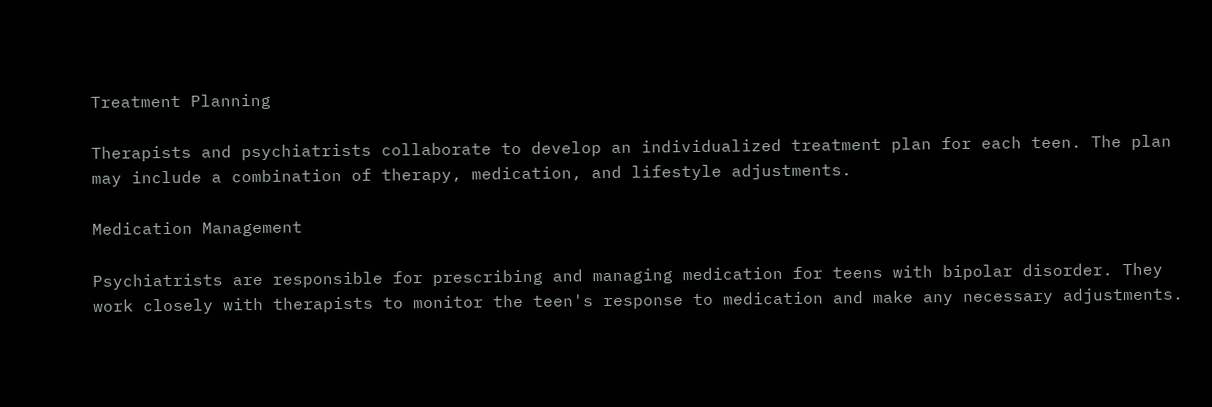Treatment Planning

Therapists and psychiatrists collaborate to develop an individualized treatment plan for each teen. The plan may include a combination of therapy, medication, and lifestyle adjustments.

Medication Management

Psychiatrists are responsible for prescribing and managing medication for teens with bipolar disorder. They work closely with therapists to monitor the teen's response to medication and make any necessary adjustments.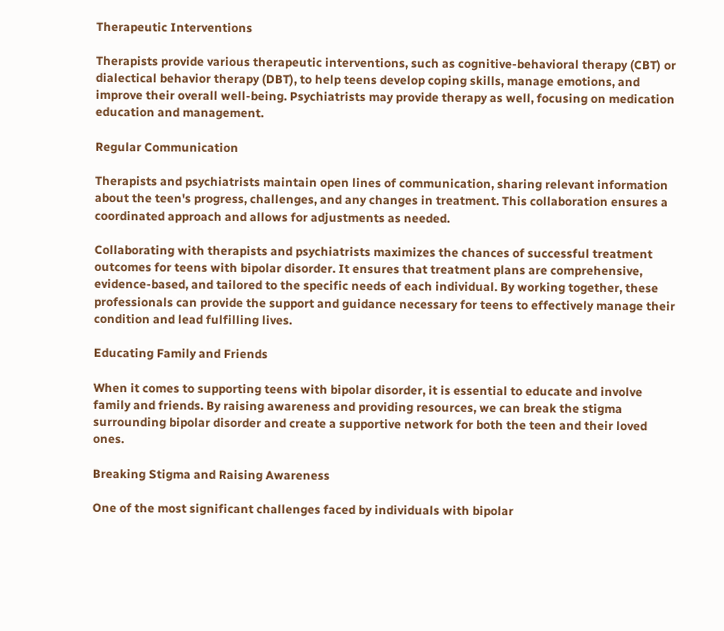Therapeutic Interventions

Therapists provide various therapeutic interventions, such as cognitive-behavioral therapy (CBT) or dialectical behavior therapy (DBT), to help teens develop coping skills, manage emotions, and improve their overall well-being. Psychiatrists may provide therapy as well, focusing on medication education and management.

Regular Communication

Therapists and psychiatrists maintain open lines of communication, sharing relevant information about the teen's progress, challenges, and any changes in treatment. This collaboration ensures a coordinated approach and allows for adjustments as needed.

Collaborating with therapists and psychiatrists maximizes the chances of successful treatment outcomes for teens with bipolar disorder. It ensures that treatment plans are comprehensive, evidence-based, and tailored to the specific needs of each individual. By working together, these professionals can provide the support and guidance necessary for teens to effectively manage their condition and lead fulfilling lives.

Educating Family and Friends

When it comes to supporting teens with bipolar disorder, it is essential to educate and involve family and friends. By raising awareness and providing resources, we can break the stigma surrounding bipolar disorder and create a supportive network for both the teen and their loved ones.

Breaking Stigma and Raising Awareness

One of the most significant challenges faced by individuals with bipolar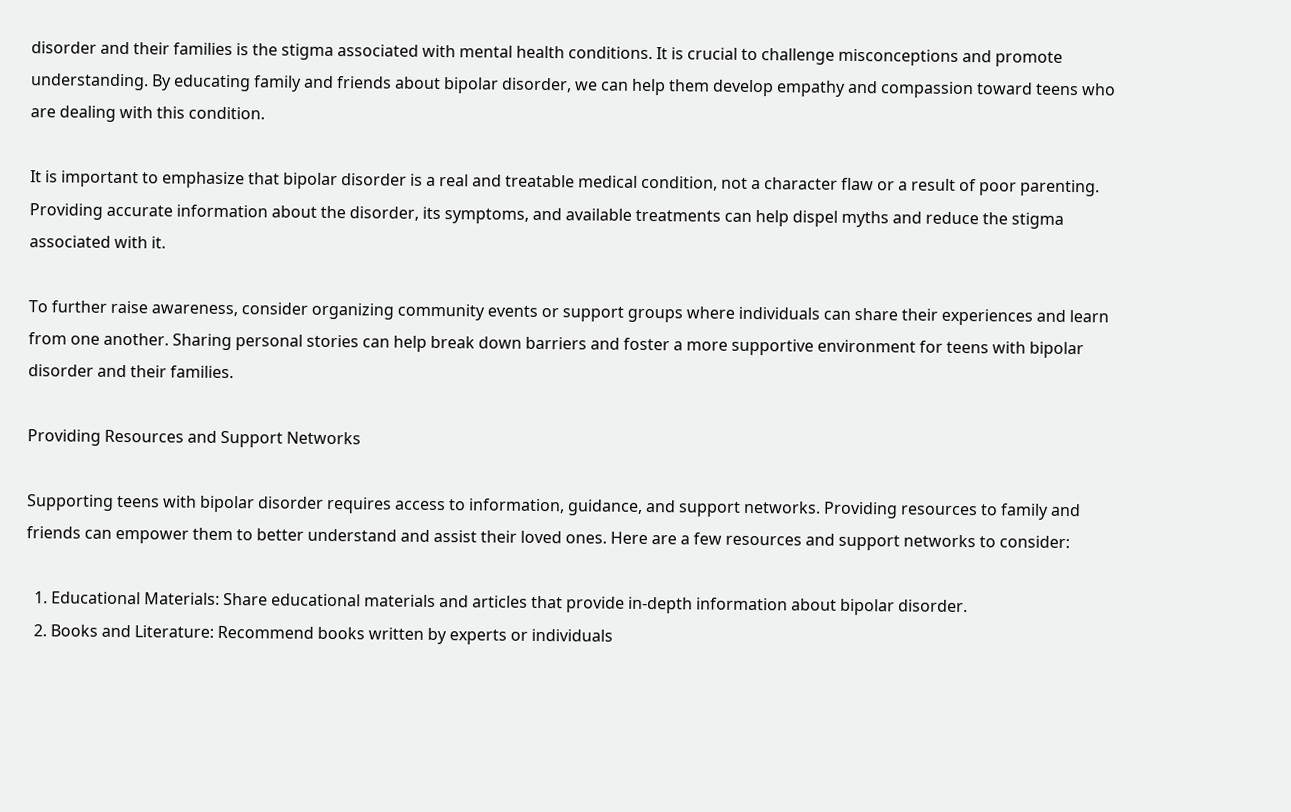disorder and their families is the stigma associated with mental health conditions. It is crucial to challenge misconceptions and promote understanding. By educating family and friends about bipolar disorder, we can help them develop empathy and compassion toward teens who are dealing with this condition.

It is important to emphasize that bipolar disorder is a real and treatable medical condition, not a character flaw or a result of poor parenting. Providing accurate information about the disorder, its symptoms, and available treatments can help dispel myths and reduce the stigma associated with it.

To further raise awareness, consider organizing community events or support groups where individuals can share their experiences and learn from one another. Sharing personal stories can help break down barriers and foster a more supportive environment for teens with bipolar disorder and their families.

Providing Resources and Support Networks

Supporting teens with bipolar disorder requires access to information, guidance, and support networks. Providing resources to family and friends can empower them to better understand and assist their loved ones. Here are a few resources and support networks to consider:

  1. Educational Materials: Share educational materials and articles that provide in-depth information about bipolar disorder.
  2. Books and Literature: Recommend books written by experts or individuals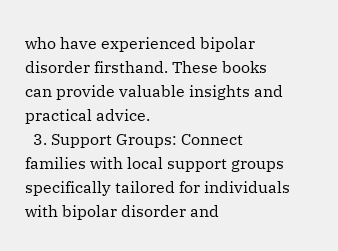who have experienced bipolar disorder firsthand. These books can provide valuable insights and practical advice.
  3. Support Groups: Connect families with local support groups specifically tailored for individuals with bipolar disorder and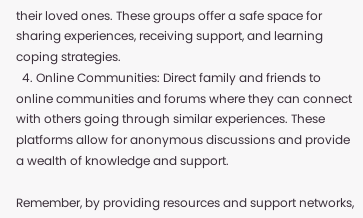their loved ones. These groups offer a safe space for sharing experiences, receiving support, and learning coping strategies.
  4. Online Communities: Direct family and friends to online communities and forums where they can connect with others going through similar experiences. These platforms allow for anonymous discussions and provide a wealth of knowledge and support.

Remember, by providing resources and support networks,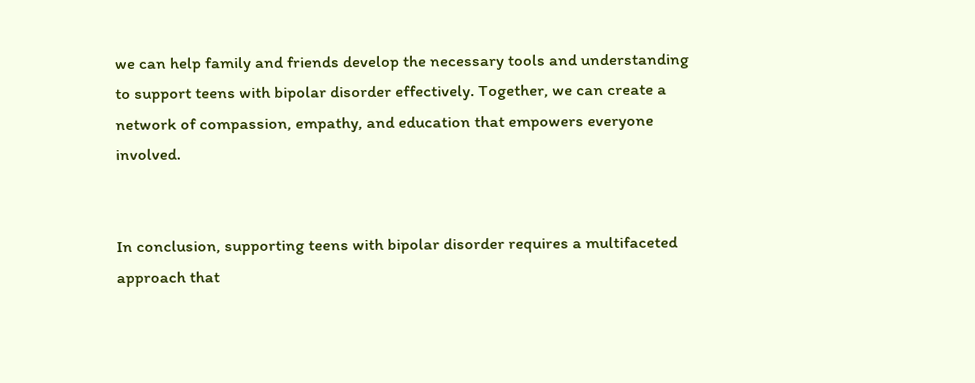we can help family and friends develop the necessary tools and understanding to support teens with bipolar disorder effectively. Together, we can create a network of compassion, empathy, and education that empowers everyone involved.


In conclusion, supporting teens with bipolar disorder requires a multifaceted approach that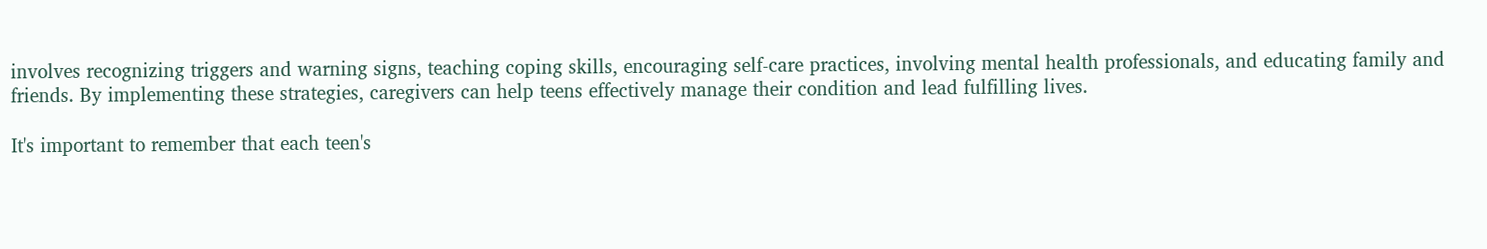involves recognizing triggers and warning signs, teaching coping skills, encouraging self-care practices, involving mental health professionals, and educating family and friends. By implementing these strategies, caregivers can help teens effectively manage their condition and lead fulfilling lives.

It's important to remember that each teen's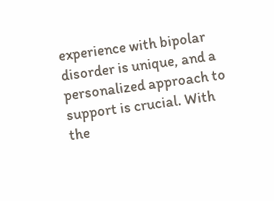experience with bipolar disorder is unique, and a personalized approach to support is crucial. With the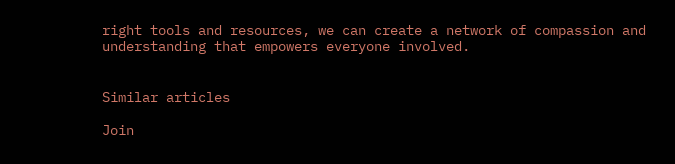right tools and resources, we can create a network of compassion and understanding that empowers everyone involved.


Similar articles

Join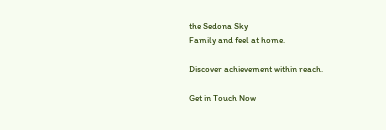the Sedona Sky
Family and feel at home.

Discover achievement within reach.

Get in Touch Now